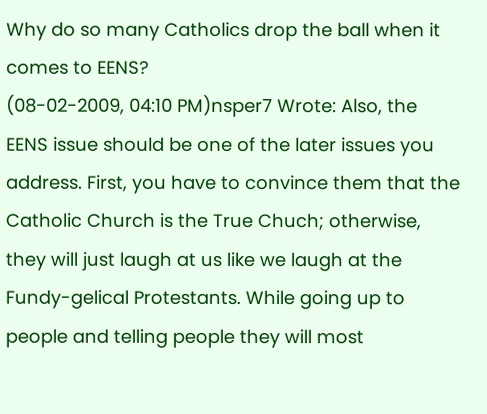Why do so many Catholics drop the ball when it comes to EENS?
(08-02-2009, 04:10 PM)nsper7 Wrote: Also, the EENS issue should be one of the later issues you address. First, you have to convince them that the Catholic Church is the True Chuch; otherwise, they will just laugh at us like we laugh at the Fundy-gelical Protestants. While going up to people and telling people they will most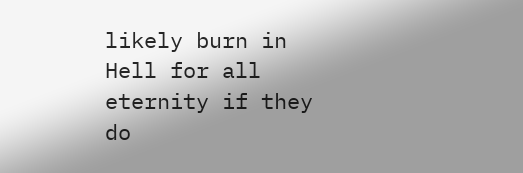likely burn in Hell for all eternity if they do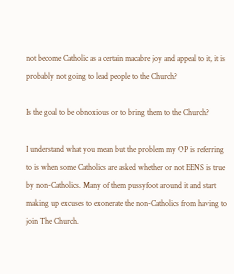not become Catholic as a certain macabre joy and appeal to it, it is probably not going to lead people to the Church?

Is the goal to be obnoxious or to bring them to the Church?

I understand what you mean but the problem my OP is referring to is when some Catholics are asked whether or not EENS is true by non-Catholics. Many of them pussyfoot around it and start making up excuses to exonerate the non-Catholics from having to join The Church.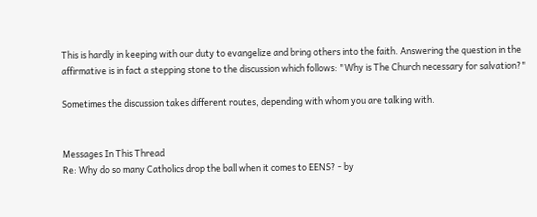This is hardly in keeping with our duty to evangelize and bring others into the faith. Answering the question in the affirmative is in fact a stepping stone to the discussion which follows: "Why is The Church necessary for salvation?"

Sometimes the discussion takes different routes, depending with whom you are talking with.


Messages In This Thread
Re: Why do so many Catholics drop the ball when it comes to EENS? - by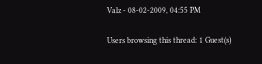Valz - 08-02-2009, 04:55 PM

Users browsing this thread: 1 Guest(s)